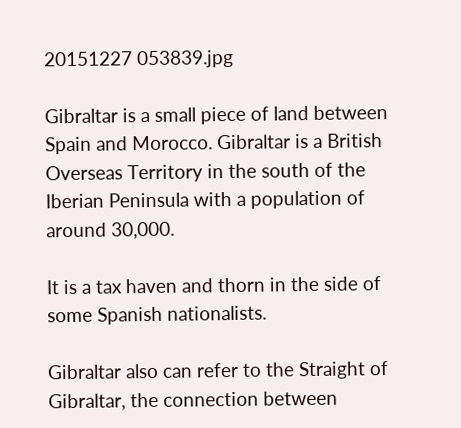20151227 053839.jpg

Gibraltar is a small piece of land between Spain and Morocco. Gibraltar is a British Overseas Territory in the south of the Iberian Peninsula with a population of around 30,000.

It is a tax haven and thorn in the side of some Spanish nationalists.

Gibraltar also can refer to the Straight of Gibraltar, the connection between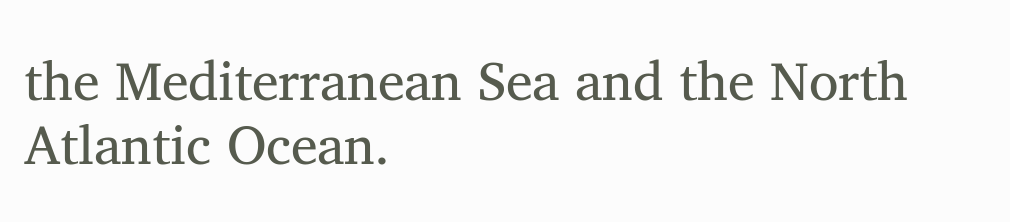the Mediterranean Sea and the North Atlantic Ocean.